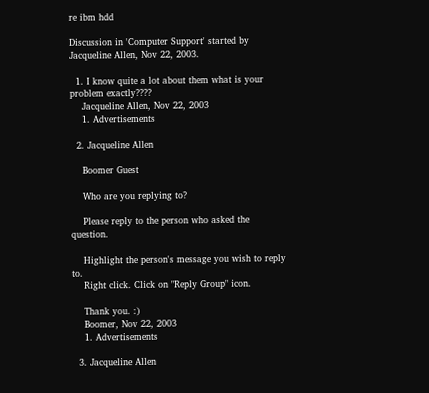re ibm hdd

Discussion in 'Computer Support' started by Jacqueline Allen, Nov 22, 2003.

  1. I know quite a lot about them what is your problem exactly????
    Jacqueline Allen, Nov 22, 2003
    1. Advertisements

  2. Jacqueline Allen

    Boomer Guest

    Who are you replying to?

    Please reply to the person who asked the question.

    Highlight the person's message you wish to reply to.
    Right click. Click on "Reply Group" icon.

    Thank you. :)
    Boomer, Nov 22, 2003
    1. Advertisements

  3. Jacqueline Allen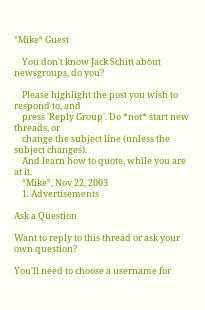°Mike° Guest

    You don't know Jack Schitt about newsgroups, do you?

    Please highlight the post you wish to respond to, and
    press 'Reply Group'. Do *not* start new threads, or
    change the subject line (unless the subject changes).
    And learn how to quote, while you are at it.
    °Mike°, Nov 22, 2003
    1. Advertisements

Ask a Question

Want to reply to this thread or ask your own question?

You'll need to choose a username for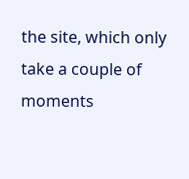the site, which only take a couple of moments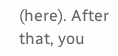(here). After that, you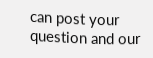can post your question and our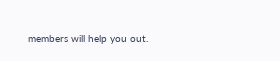members will help you out.